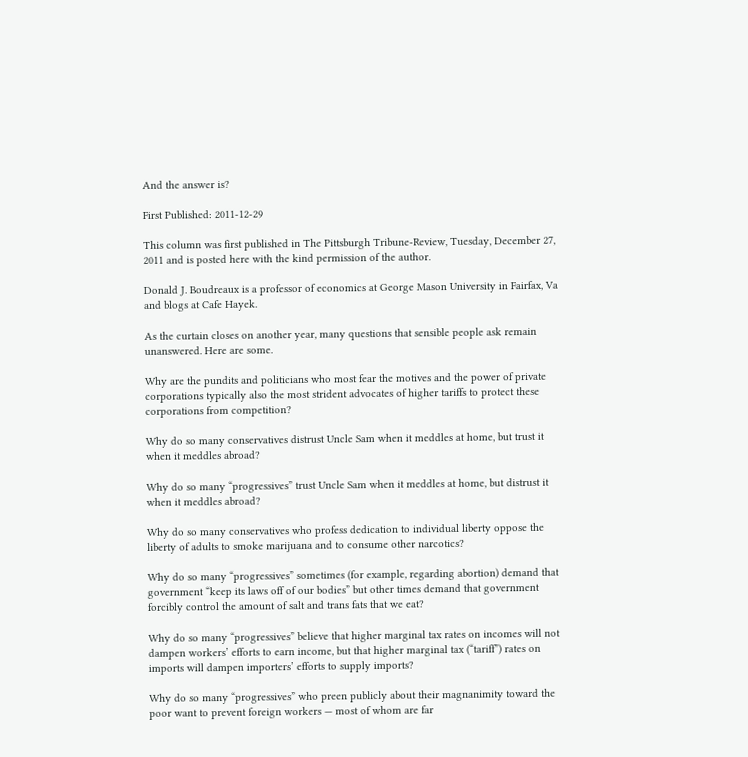And the answer is?

First Published: 2011-12-29

This column was first published in The Pittsburgh Tribune-Review, Tuesday, December 27, 2011 and is posted here with the kind permission of the author.

Donald J. Boudreaux is a professor of economics at George Mason University in Fairfax, Va and blogs at Cafe Hayek.

As the curtain closes on another year, many questions that sensible people ask remain unanswered. Here are some.

Why are the pundits and politicians who most fear the motives and the power of private corporations typically also the most strident advocates of higher tariffs to protect these corporations from competition?

Why do so many conservatives distrust Uncle Sam when it meddles at home, but trust it when it meddles abroad?

Why do so many “progressives” trust Uncle Sam when it meddles at home, but distrust it when it meddles abroad?

Why do so many conservatives who profess dedication to individual liberty oppose the liberty of adults to smoke marijuana and to consume other narcotics?

Why do so many “progressives” sometimes (for example, regarding abortion) demand that government “keep its laws off of our bodies” but other times demand that government forcibly control the amount of salt and trans fats that we eat?

Why do so many “progressives” believe that higher marginal tax rates on incomes will not dampen workers’ efforts to earn income, but that higher marginal tax (“tariff”) rates on imports will dampen importers’ efforts to supply imports?

Why do so many “progressives” who preen publicly about their magnanimity toward the poor want to prevent foreign workers — most of whom are far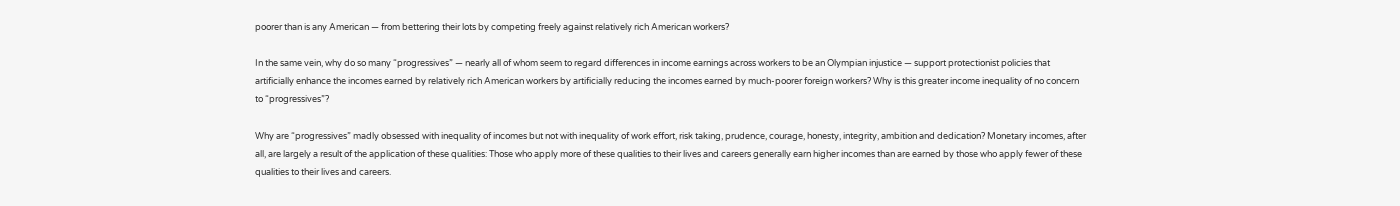poorer than is any American — from bettering their lots by competing freely against relatively rich American workers?

In the same vein, why do so many “progressives” — nearly all of whom seem to regard differences in income earnings across workers to be an Olympian injustice — support protectionist policies that artificially enhance the incomes earned by relatively rich American workers by artificially reducing the incomes earned by much-poorer foreign workers? Why is this greater income inequality of no concern to “progressives”?

Why are “progressives” madly obsessed with inequality of incomes but not with inequality of work effort, risk taking, prudence, courage, honesty, integrity, ambition and dedication? Monetary incomes, after all, are largely a result of the application of these qualities: Those who apply more of these qualities to their lives and careers generally earn higher incomes than are earned by those who apply fewer of these qualities to their lives and careers.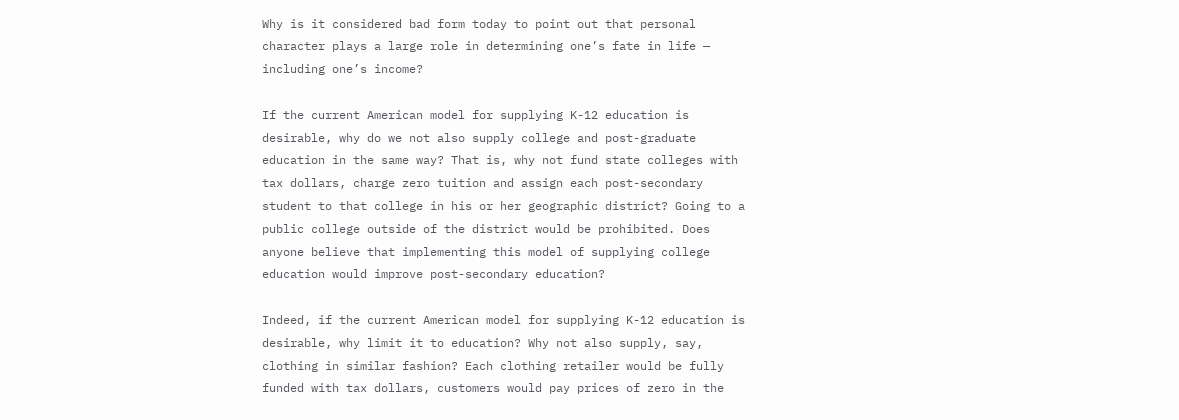Why is it considered bad form today to point out that personal character plays a large role in determining one’s fate in life — including one’s income?

If the current American model for supplying K-12 education is desirable, why do we not also supply college and post-graduate education in the same way? That is, why not fund state colleges with tax dollars, charge zero tuition and assign each post-secondary student to that college in his or her geographic district? Going to a public college outside of the district would be prohibited. Does anyone believe that implementing this model of supplying college education would improve post-secondary education?

Indeed, if the current American model for supplying K-12 education is desirable, why limit it to education? Why not also supply, say, clothing in similar fashion? Each clothing retailer would be fully funded with tax dollars, customers would pay prices of zero in the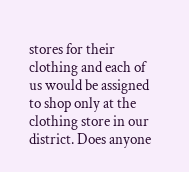stores for their clothing and each of us would be assigned to shop only at the clothing store in our district. Does anyone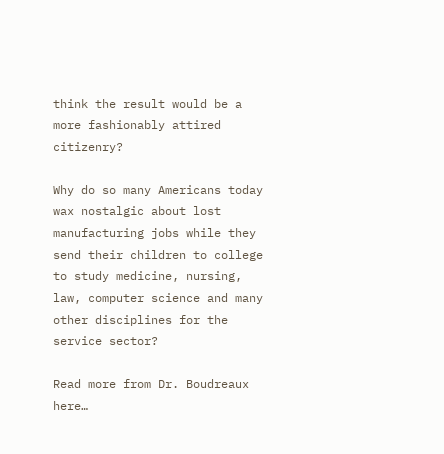think the result would be a more fashionably attired citizenry?

Why do so many Americans today wax nostalgic about lost manufacturing jobs while they send their children to college to study medicine, nursing, law, computer science and many other disciplines for the service sector?

Read more from Dr. Boudreaux here…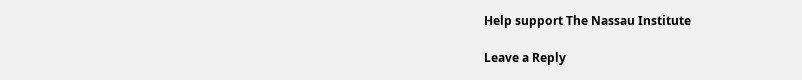Help support The Nassau Institute

Leave a Reply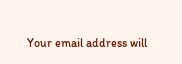Your email address will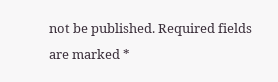not be published. Required fields are marked *